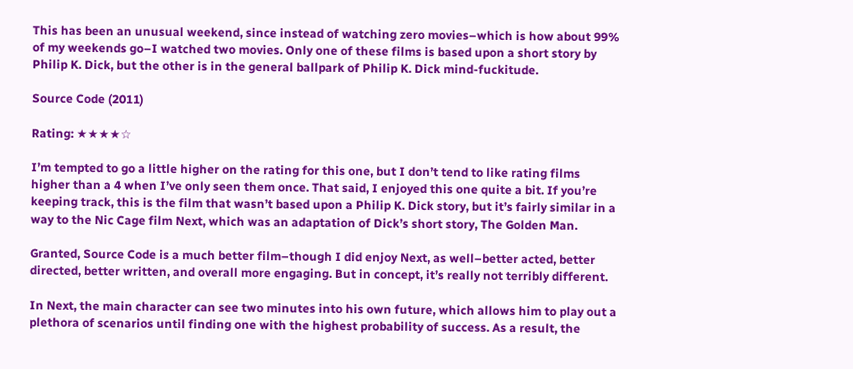This has been an unusual weekend, since instead of watching zero movies–which is how about 99% of my weekends go–I watched two movies. Only one of these films is based upon a short story by Philip K. Dick, but the other is in the general ballpark of Philip K. Dick mind-fuckitude.

Source Code (2011)

Rating: ★★★★☆

I’m tempted to go a little higher on the rating for this one, but I don’t tend to like rating films higher than a 4 when I’ve only seen them once. That said, I enjoyed this one quite a bit. If you’re keeping track, this is the film that wasn’t based upon a Philip K. Dick story, but it’s fairly similar in a way to the Nic Cage film Next, which was an adaptation of Dick’s short story, The Golden Man.

Granted, Source Code is a much better film–though I did enjoy Next, as well–better acted, better directed, better written, and overall more engaging. But in concept, it’s really not terribly different.

In Next, the main character can see two minutes into his own future, which allows him to play out a plethora of scenarios until finding one with the highest probability of success. As a result, the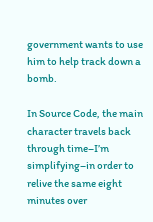government wants to use him to help track down a bomb.

In Source Code, the main character travels back through time–I’m simplifying–in order to relive the same eight minutes over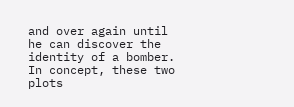and over again until he can discover the identity of a bomber. In concept, these two plots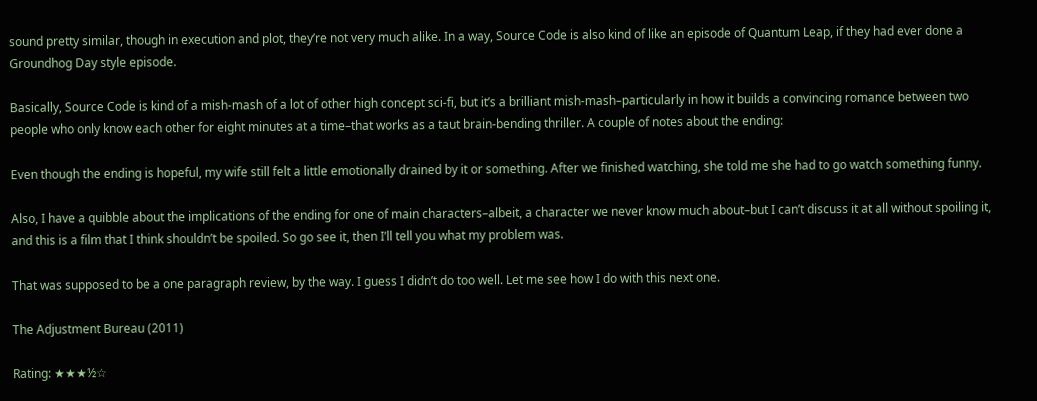sound pretty similar, though in execution and plot, they’re not very much alike. In a way, Source Code is also kind of like an episode of Quantum Leap, if they had ever done a Groundhog Day style episode.

Basically, Source Code is kind of a mish-mash of a lot of other high concept sci-fi, but it’s a brilliant mish-mash–particularly in how it builds a convincing romance between two people who only know each other for eight minutes at a time–that works as a taut brain-bending thriller. A couple of notes about the ending:

Even though the ending is hopeful, my wife still felt a little emotionally drained by it or something. After we finished watching, she told me she had to go watch something funny.

Also, I have a quibble about the implications of the ending for one of main characters–albeit, a character we never know much about–but I can’t discuss it at all without spoiling it, and this is a film that I think shouldn’t be spoiled. So go see it, then I’ll tell you what my problem was.

That was supposed to be a one paragraph review, by the way. I guess I didn’t do too well. Let me see how I do with this next one.

The Adjustment Bureau (2011)

Rating: ★★★½☆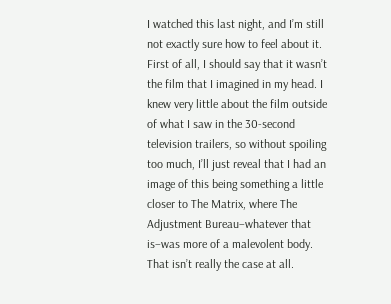I watched this last night, and I’m still not exactly sure how to feel about it. First of all, I should say that it wasn’t the film that I imagined in my head. I knew very little about the film outside of what I saw in the 30-second television trailers, so without spoiling too much, I’ll just reveal that I had an image of this being something a little closer to The Matrix, where The Adjustment Bureau–whatever that is–was more of a malevolent body. That isn’t really the case at all.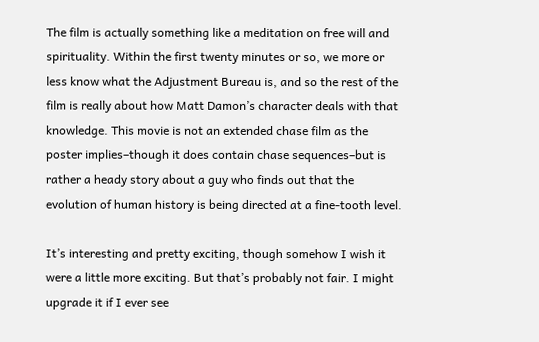The film is actually something like a meditation on free will and spirituality. Within the first twenty minutes or so, we more or less know what the Adjustment Bureau is, and so the rest of the film is really about how Matt Damon’s character deals with that knowledge. This movie is not an extended chase film as the poster implies–though it does contain chase sequences–but is rather a heady story about a guy who finds out that the evolution of human history is being directed at a fine-tooth level.

It’s interesting and pretty exciting, though somehow I wish it were a little more exciting. But that’s probably not fair. I might upgrade it if I ever see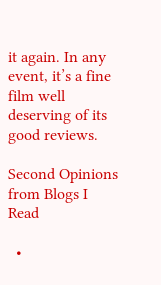it again. In any event, it’s a fine film well deserving of its good reviews.

Second Opinions from Blogs I Read

  •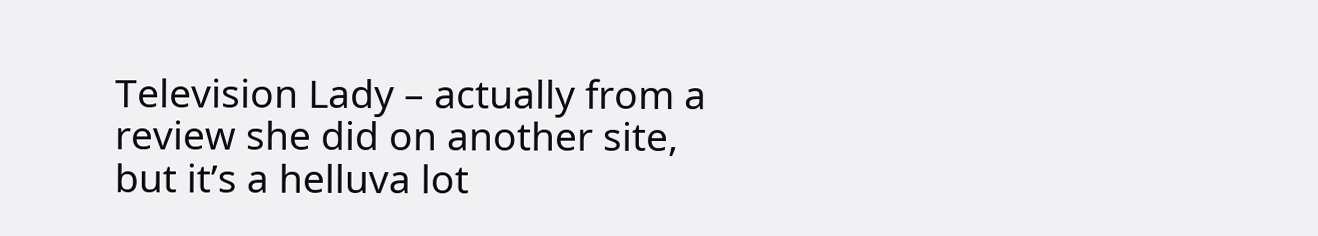Television Lady – actually from a review she did on another site, but it’s a helluva lot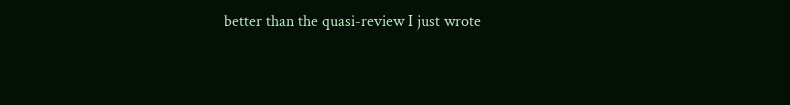better than the quasi-review I just wrote